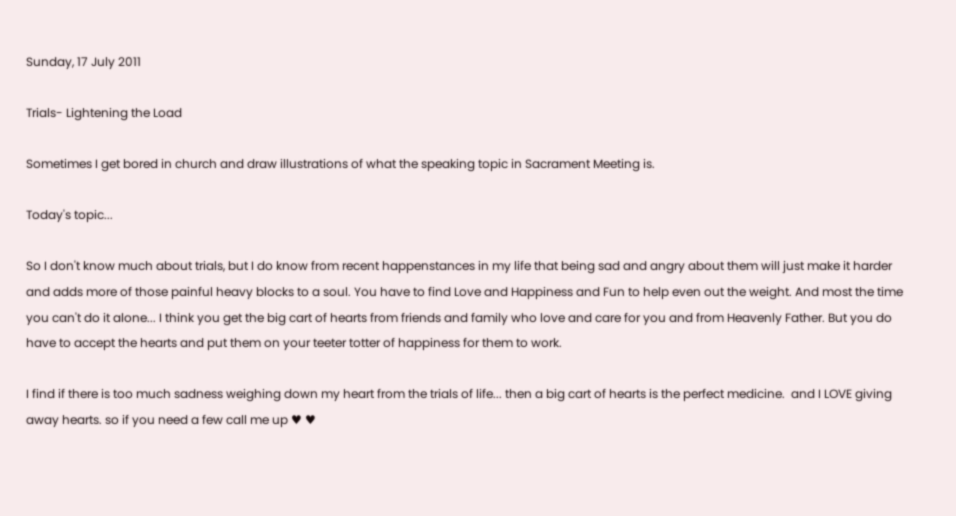Sunday, 17 July 2011

Trials- Lightening the Load

Sometimes I get bored in church and draw illustrations of what the speaking topic in Sacrament Meeting is.

Today's topic...

So I don't know much about trials, but I do know from recent happenstances in my life that being sad and angry about them will just make it harder and adds more of those painful heavy blocks to a soul. You have to find Love and Happiness and Fun to help even out the weight. And most the time you can't do it alone... I think you get the big cart of hearts from friends and family who love and care for you and from Heavenly Father. But you do have to accept the hearts and put them on your teeter totter of happiness for them to work.

I find if there is too much sadness weighing down my heart from the trials of life... then a big cart of hearts is the perfect medicine.  and I LOVE giving away hearts. so if you need a few call me up ♥ ♥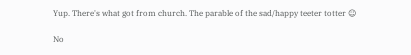Yup. There's what got from church. The parable of the sad/happy teeter totter ☺

No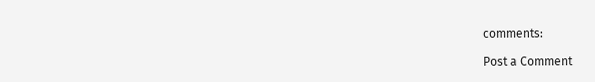comments:

Post a Comment